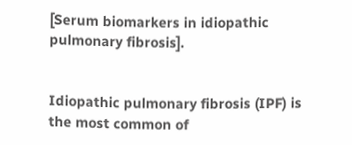[Serum biomarkers in idiopathic pulmonary fibrosis].


Idiopathic pulmonary fibrosis (IPF) is the most common of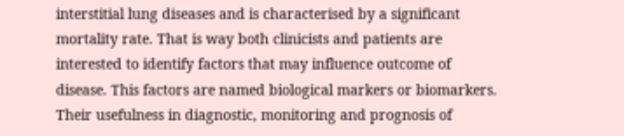interstitial lung diseases and is characterised by a significant mortality rate. That is way both clinicists and patients are interested to identify factors that may influence outcome of disease. This factors are named biological markers or biomarkers. Their usefulness in diagnostic, monitoring and prognosis of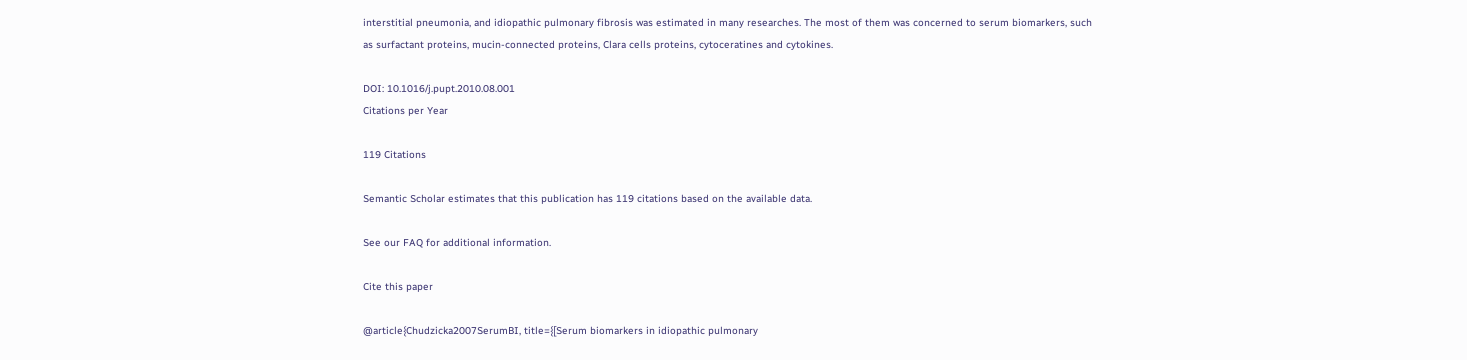interstitial pneumonia, and idiopathic pulmonary fibrosis was estimated in many researches. The most of them was concerned to serum biomarkers, such as surfactant proteins, mucin-connected proteins, Clara cells proteins, cytoceratines and cytokines.

DOI: 10.1016/j.pupt.2010.08.001
Citations per Year

119 Citations

Semantic Scholar estimates that this publication has 119 citations based on the available data.

See our FAQ for additional information.

Cite this paper

@article{Chudzicka2007SerumBI, title={[Serum biomarkers in idiopathic pulmonary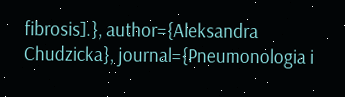fibrosis].}, author={Aleksandra Chudzicka}, journal={Pneumonologia i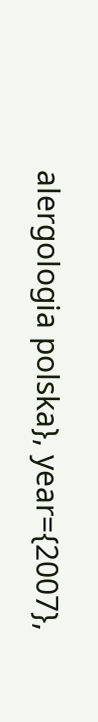alergologia polska}, year={2007},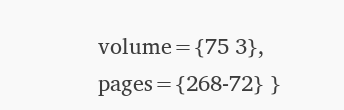volume={75 3}, pages={268-72} }